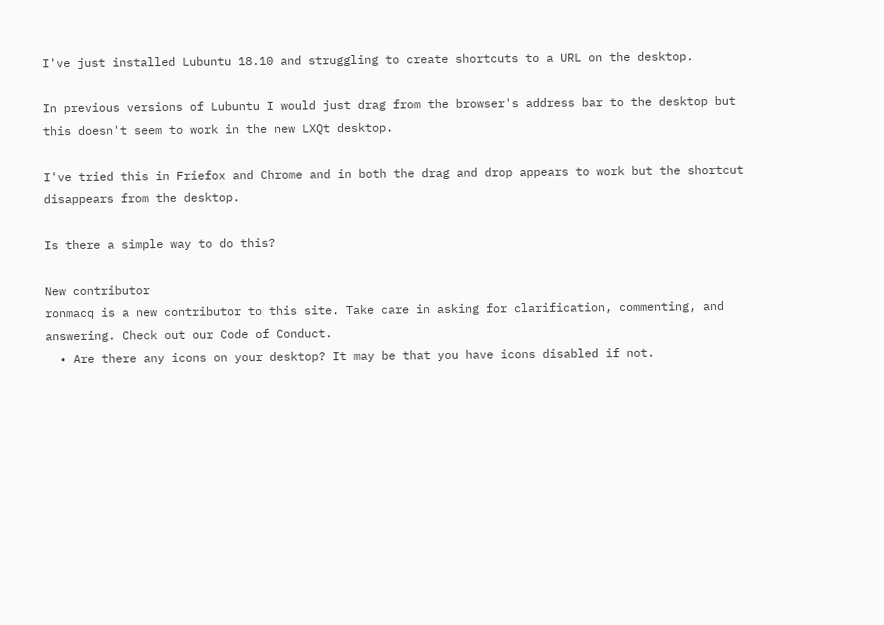I've just installed Lubuntu 18.10 and struggling to create shortcuts to a URL on the desktop.

In previous versions of Lubuntu I would just drag from the browser's address bar to the desktop but this doesn't seem to work in the new LXQt desktop.

I've tried this in Friefox and Chrome and in both the drag and drop appears to work but the shortcut disappears from the desktop.

Is there a simple way to do this?

New contributor
ronmacq is a new contributor to this site. Take care in asking for clarification, commenting, and answering. Check out our Code of Conduct.
  • Are there any icons on your desktop? It may be that you have icons disabled if not.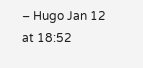– Hugo Jan 12 at 18:52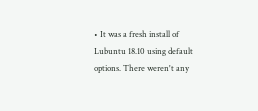• It was a fresh install of Lubuntu 18.10 using default options. There weren't any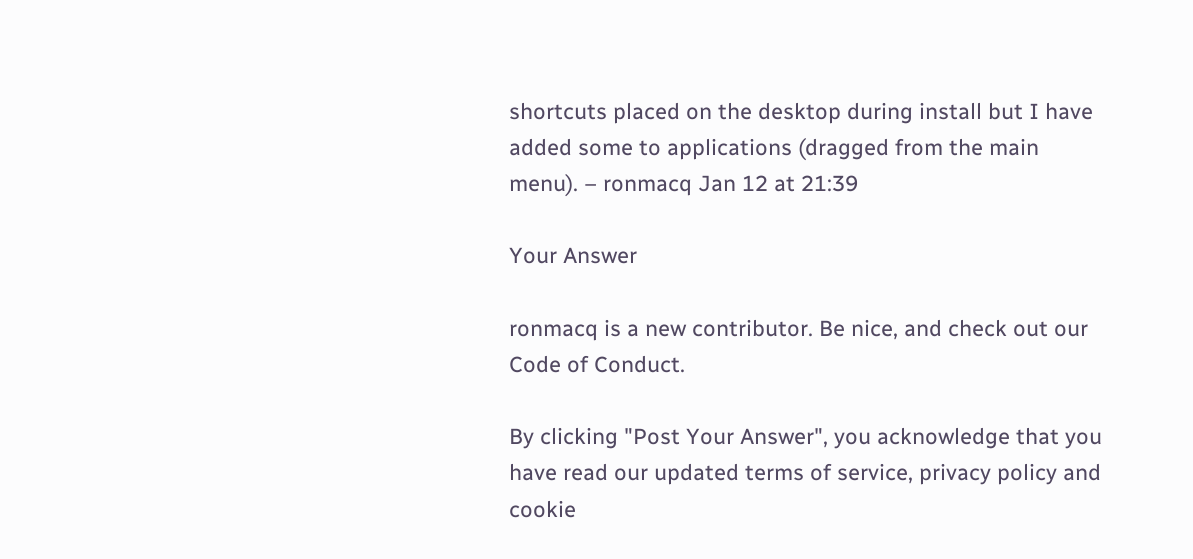shortcuts placed on the desktop during install but I have added some to applications (dragged from the main menu). – ronmacq Jan 12 at 21:39

Your Answer

ronmacq is a new contributor. Be nice, and check out our Code of Conduct.

By clicking "Post Your Answer", you acknowledge that you have read our updated terms of service, privacy policy and cookie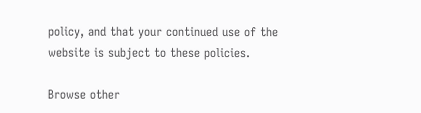policy, and that your continued use of the website is subject to these policies.

Browse other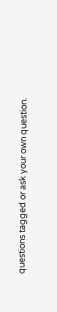questions tagged or ask your own question.